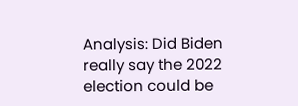Analysis: Did Biden really say the 2022 election could be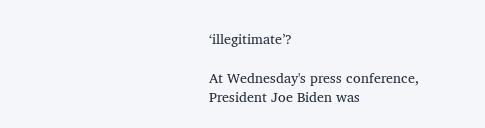‘illegitimate’?

At Wednesday's press conference, President Joe Biden was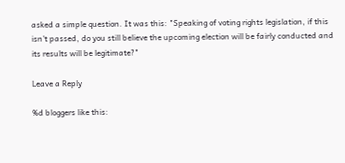asked a simple question. It was this: "Speaking of voting rights legislation, if this isn't passed, do you still believe the upcoming election will be fairly conducted and its results will be legitimate?"

Leave a Reply

%d bloggers like this: